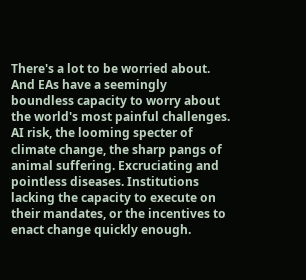There's a lot to be worried about. And EAs have a seemingly boundless capacity to worry about the world's most painful challenges. AI risk, the looming specter of climate change, the sharp pangs of animal suffering. Excruciating and pointless diseases. Institutions lacking the capacity to execute on their mandates, or the incentives to enact change quickly enough.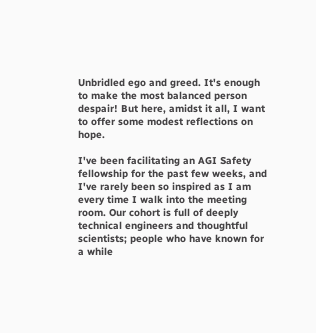Unbridled ego and greed. It's enough to make the most balanced person despair! But here, amidst it all, I want to offer some modest reflections on hope.

I've been facilitating an AGI Safety fellowship for the past few weeks, and I've rarely been so inspired as I am every time I walk into the meeting room. Our cohort is full of deeply technical engineers and thoughtful scientists; people who have known for a while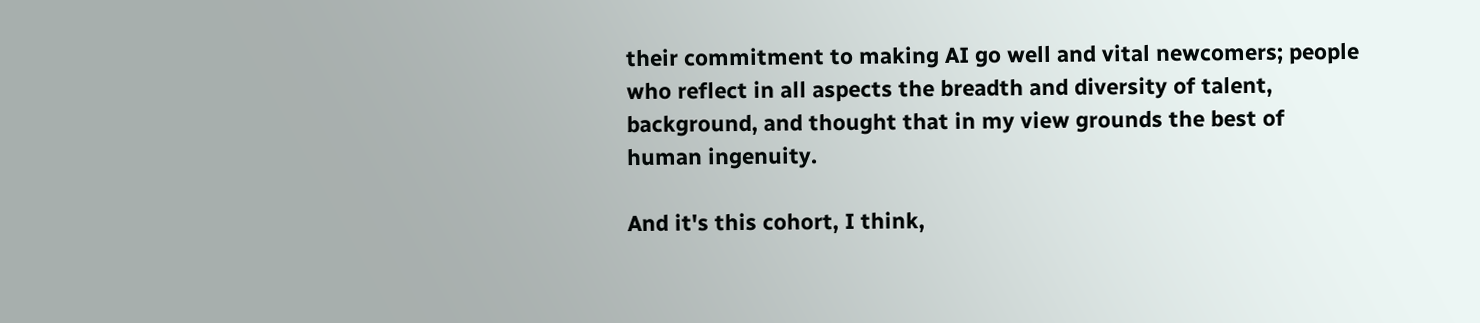their commitment to making AI go well and vital newcomers; people who reflect in all aspects the breadth and diversity of talent, background, and thought that in my view grounds the best of human ingenuity.

And it's this cohort, I think,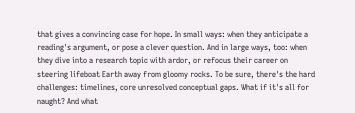that gives a convincing case for hope. In small ways: when they anticipate a reading's argument, or pose a clever question. And in large ways, too: when they dive into a research topic with ardor, or refocus their career on steering lifeboat Earth away from gloomy rocks. To be sure, there's the hard challenges: timelines, core unresolved conceptual gaps. What if it's all for naught? And what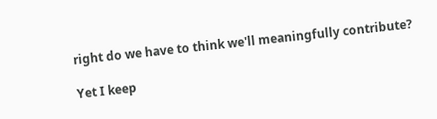right do we have to think we'll meaningfully contribute?

Yet I keep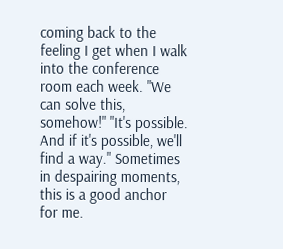coming back to the feeling I get when I walk into the conference room each week. "We can solve this, somehow!" "It's possible. And if it's possible, we'll find a way." Sometimes in despairing moments, this is a good anchor for me.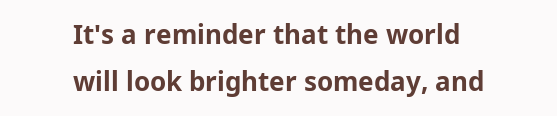It's a reminder that the world will look brighter someday, and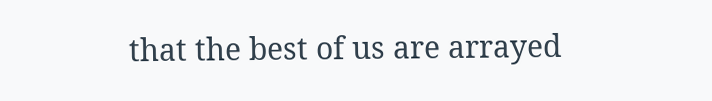that the best of us are arrayed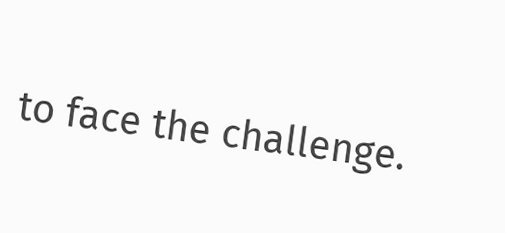to face the challenge.